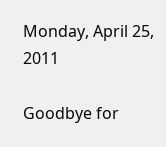Monday, April 25, 2011

Goodbye for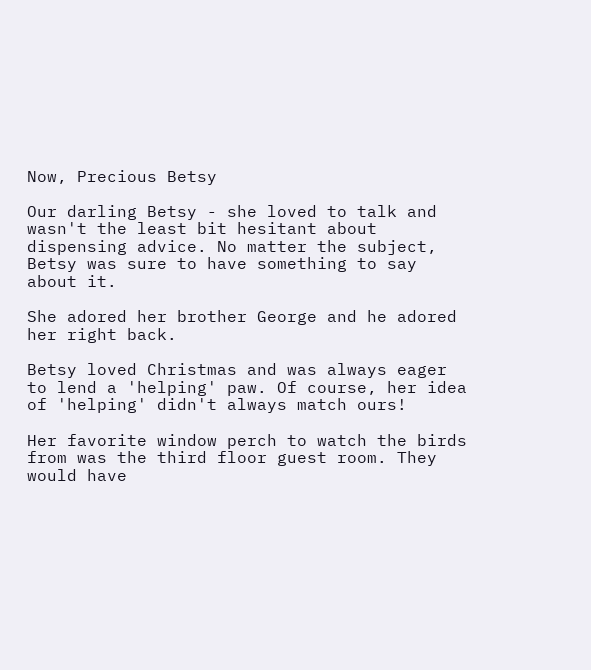Now, Precious Betsy

Our darling Betsy - she loved to talk and wasn't the least bit hesitant about dispensing advice. No matter the subject, Betsy was sure to have something to say about it.

She adored her brother George and he adored her right back.

Betsy loved Christmas and was always eager to lend a 'helping' paw. Of course, her idea of 'helping' didn't always match ours!

Her favorite window perch to watch the birds from was the third floor guest room. They would have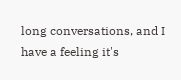long conversations, and I have a feeling it's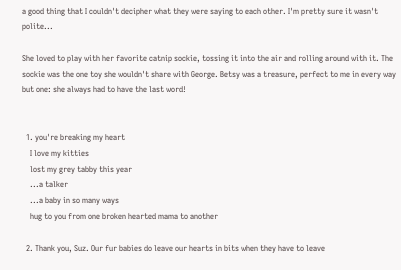a good thing that I couldn't decipher what they were saying to each other. I'm pretty sure it wasn't polite...

She loved to play with her favorite catnip sockie, tossing it into the air and rolling around with it. The sockie was the one toy she wouldn't share with George. Betsy was a treasure, perfect to me in every way but one: she always had to have the last word!


  1. you're breaking my heart
    I love my kitties
    lost my grey tabby this year
    ...a talker
    ...a baby in so many ways
    hug to you from one broken hearted mama to another

  2. Thank you, Suz. Our fur babies do leave our hearts in bits when they have to leave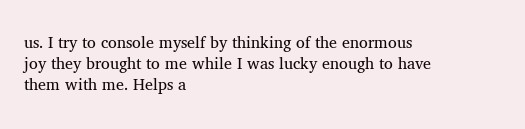us. I try to console myself by thinking of the enormous joy they brought to me while I was lucky enough to have them with me. Helps a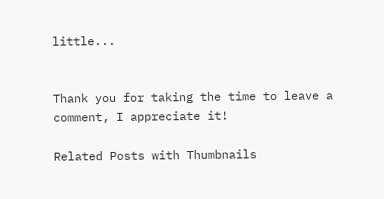little...


Thank you for taking the time to leave a comment, I appreciate it!

Related Posts with Thumbnails